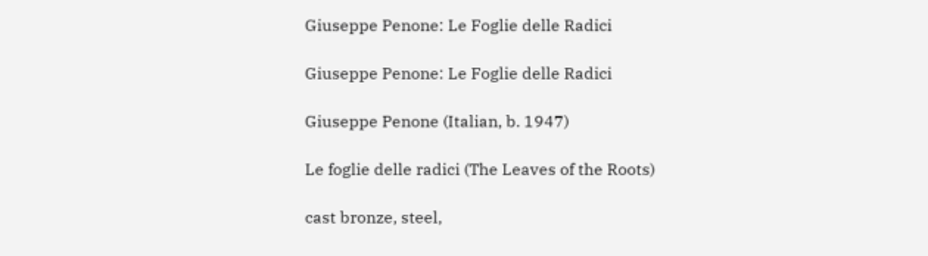Giuseppe Penone: Le Foglie delle Radici

Giuseppe Penone: Le Foglie delle Radici

Giuseppe Penone (Italian, b. 1947)

Le foglie delle radici (The Leaves of the Roots)

cast bronze, steel,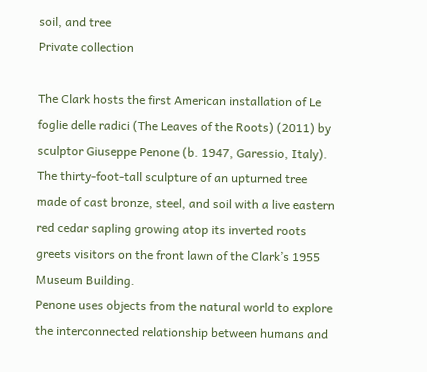soil, and tree
Private collection

The Clark hosts the first American installation of Le foglie delle radici (The Leaves of the Roots) (2011) by sculptor Giuseppe Penone (b. 1947, Garessio, Italy). The thirty-foot-tall sculpture of an upturned tree made of cast bronze, steel, and soil with a live eastern red cedar sapling growing atop its inverted roots greets visitors on the front lawn of the Clark’s 1955 Museum Building.
Penone uses objects from the natural world to explore the interconnected relationship between humans and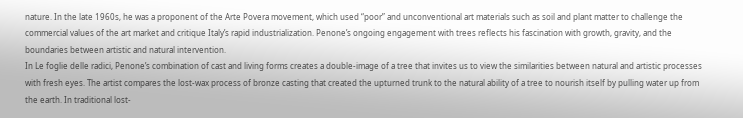nature. In the late 1960s, he was a proponent of the Arte Povera movement, which used “poor” and unconventional art materials such as soil and plant matter to challenge the commercial values of the art market and critique Italy’s rapid industrialization. Penone’s ongoing engagement with trees reflects his fascination with growth, gravity, and the boundaries between artistic and natural intervention.
In Le foglie delle radici, Penone’s combination of cast and living forms creates a double-image of a tree that invites us to view the similarities between natural and artistic processes with fresh eyes. The artist compares the lost-wax process of bronze casting that created the upturned trunk to the natural ability of a tree to nourish itself by pulling water up from the earth. In traditional lost-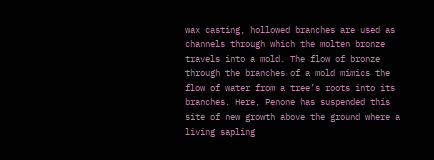wax casting, hollowed branches are used as channels through which the molten bronze travels into a mold. The flow of bronze through the branches of a mold mimics the flow of water from a tree’s roots into its branches. Here, Penone has suspended this site of new growth above the ground where a living sapling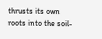thrusts its own roots into the soil-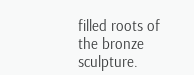filled roots of the bronze sculpture.